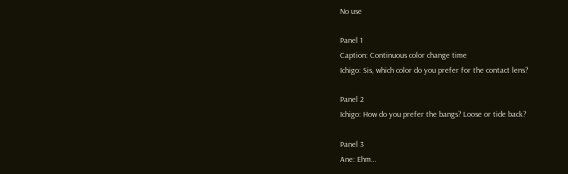No use

Panel 1
Caption: Continuous color change time
Ichigo: Sis, which color do you prefer for the contact lens?

Panel 2
Ichigo: How do you prefer the bangs? Loose or tide back?

Panel 3
Ane: Ehm…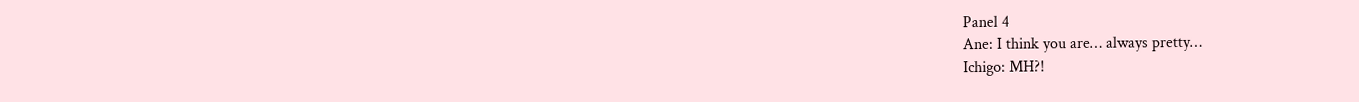Panel 4
Ane: I think you are… always pretty…
Ichigo: MH?!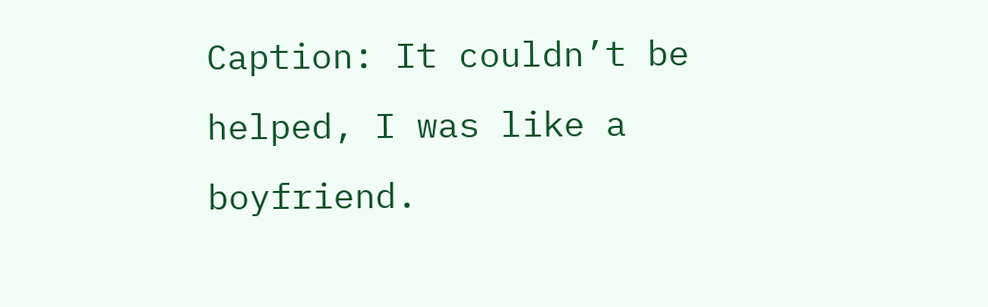Caption: It couldn’t be helped, I was like a boyfriend.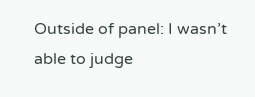Outside of panel: I wasn’t able to judge